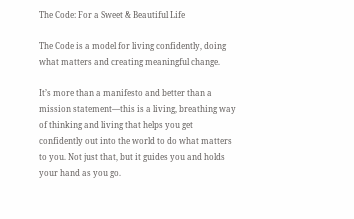The Code: For a Sweet & Beautiful Life

The Code is a model for living confidently, doing what matters and creating meaningful change.

It’s more than a manifesto and better than a mission statement—this is a living, breathing way of thinking and living that helps you get confidently out into the world to do what matters to you. Not just that, but it guides you and holds your hand as you go.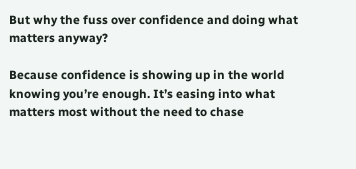But why the fuss over confidence and doing what matters anyway?

Because confidence is showing up in the world knowing you’re enough. It’s easing into what matters most without the need to chase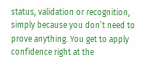status, validation or recognition, simply because you don’t need to prove anything. You get to apply confidence right at the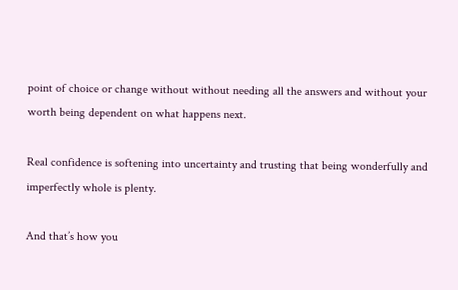point of choice or change without without needing all the answers and without your worth being dependent on what happens next.

Real confidence is softening into uncertainty and trusting that being wonderfully and imperfectly whole is plenty.

And that’s how you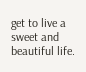get to live a sweet and beautiful life.